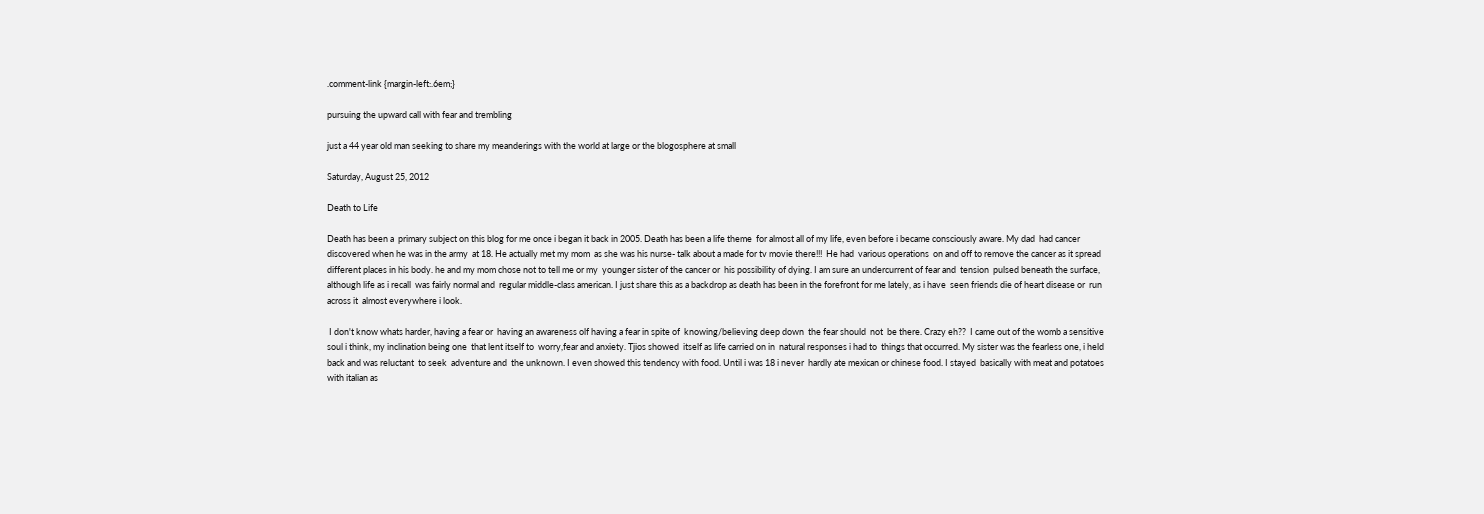.comment-link {margin-left:.6em;}

pursuing the upward call with fear and trembling

just a 44 year old man seeking to share my meanderings with the world at large or the blogosphere at small

Saturday, August 25, 2012

Death to Life

Death has been a  primary subject on this blog for me once i began it back in 2005. Death has been a life theme  for almost all of my life, even before i became consciously aware. My dad  had cancer discovered when he was in the army  at 18. He actually met my mom  as she was his nurse- talk about a made for tv movie there!!!  He had  various operations  on and off to remove the cancer as it spread  different places in his body. he and my mom chose not to tell me or my  younger sister of the cancer or  his possibility of dying. I am sure an undercurrent of fear and  tension  pulsed beneath the surface, although life as i recall  was fairly normal and  regular middle-class american. I just share this as a backdrop as death has been in the forefront for me lately, as i have  seen friends die of heart disease or  run across it  almost everywhere i look.

 I don't know whats harder, having a fear or  having an awareness olf having a fear in spite of  knowing/believing deep down  the fear should  not  be there. Crazy eh??  I came out of the womb a sensitive soul i think, my inclination being one  that lent itself to  worry,fear and anxiety. Tjios showed  itself as life carried on in  natural responses i had to  things that occurred. My sister was the fearless one, i held back and was reluctant  to seek  adventure and  the unknown. I even showed this tendency with food. Until i was 18 i never  hardly ate mexican or chinese food. I stayed  basically with meat and potatoes   with italian as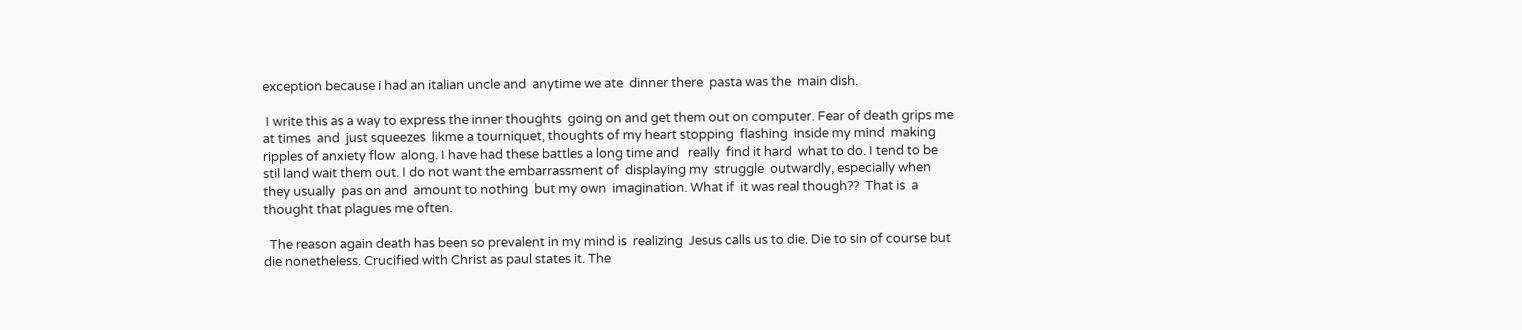exception because i had an italian uncle and  anytime we ate  dinner there  pasta was the  main dish.

 I write this as a way to express the inner thoughts  going on and get them out on computer. Fear of death grips me at times  and  just squeezes  likme a tourniquet, thoughts of my heart stopping  flashing  inside my mind  making  ripples of anxiety flow  along. I have had these battles a long time and   really  find it hard  what to do. I tend to be stil land wait them out. I do not want the embarrassment of  displaying my  struggle  outwardly, especially when  they usually  pas on and  amount to nothing  but my own  imagination. What if  it was real though??  That is  a thought that plagues me often.

  The reason again death has been so prevalent in my mind is  realizing  Jesus calls us to die. Die to sin of course but die nonetheless. Crucified with Christ as paul states it. The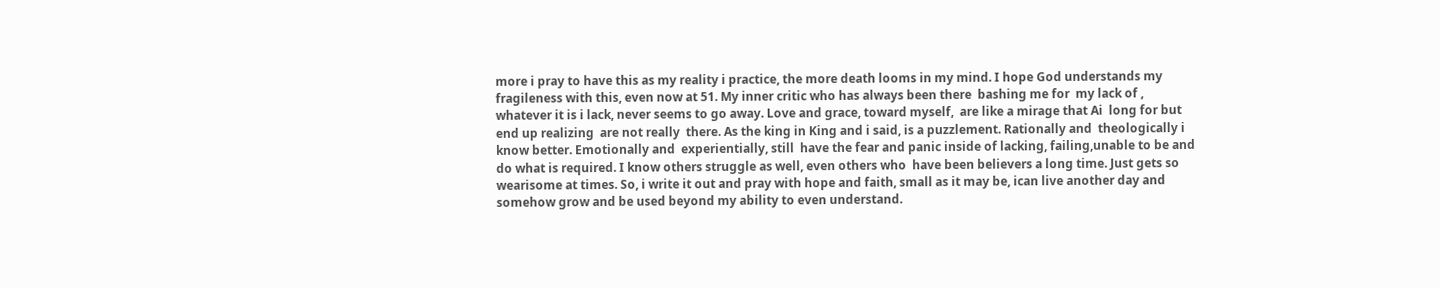more i pray to have this as my reality i practice, the more death looms in my mind. I hope God understands my fragileness with this, even now at 51. My inner critic who has always been there  bashing me for  my lack of , whatever it is i lack, never seems to go away. Love and grace, toward myself,  are like a mirage that Ai  long for but end up realizing  are not really  there. As the king in King and i said, is a puzzlement. Rationally and  theologically i know better. Emotionally and  experientially, still  have the fear and panic inside of lacking, failing,unable to be and do what is required. I know others struggle as well, even others who  have been believers a long time. Just gets so wearisome at times. So, i write it out and pray with hope and faith, small as it may be, ican live another day and  somehow grow and be used beyond my ability to even understand.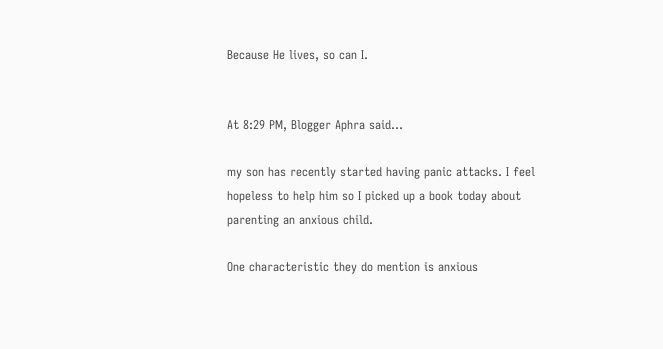Because He lives, so can I.


At 8:29 PM, Blogger Aphra said...

my son has recently started having panic attacks. I feel hopeless to help him so I picked up a book today about parenting an anxious child.

One characteristic they do mention is anxious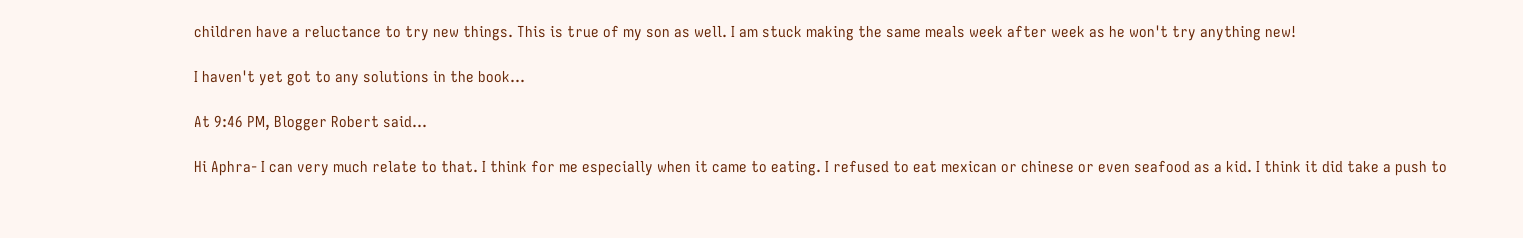children have a reluctance to try new things. This is true of my son as well. I am stuck making the same meals week after week as he won't try anything new!

I haven't yet got to any solutions in the book...

At 9:46 PM, Blogger Robert said...

Hi Aphra- I can very much relate to that. I think for me especially when it came to eating. I refused to eat mexican or chinese or even seafood as a kid. I think it did take a push to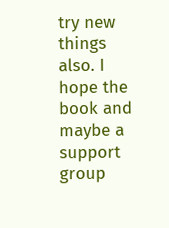try new things also. I hope the book and maybe a support group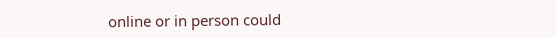online or in person could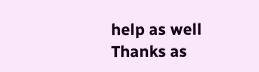help as well Thanks as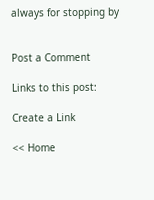always for stopping by


Post a Comment

Links to this post:

Create a Link

<< Home